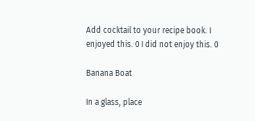Add cocktail to your recipe book. I enjoyed this. 0 I did not enjoy this. 0

Banana Boat

In a glass, place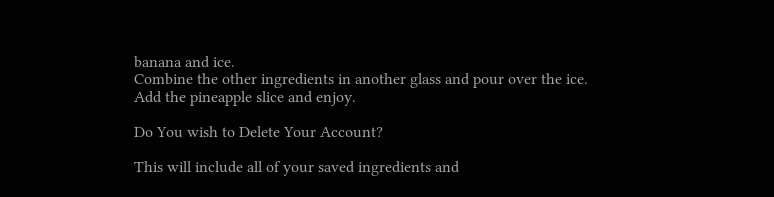banana and ice.
Combine the other ingredients in another glass and pour over the ice.
Add the pineapple slice and enjoy.

Do You wish to Delete Your Account?

This will include all of your saved ingredients and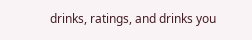drinks, ratings, and drinks you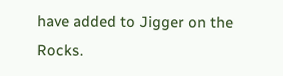have added to Jigger on the Rocks.